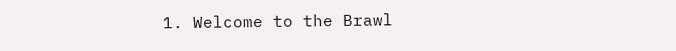1. Welcome to the Brawl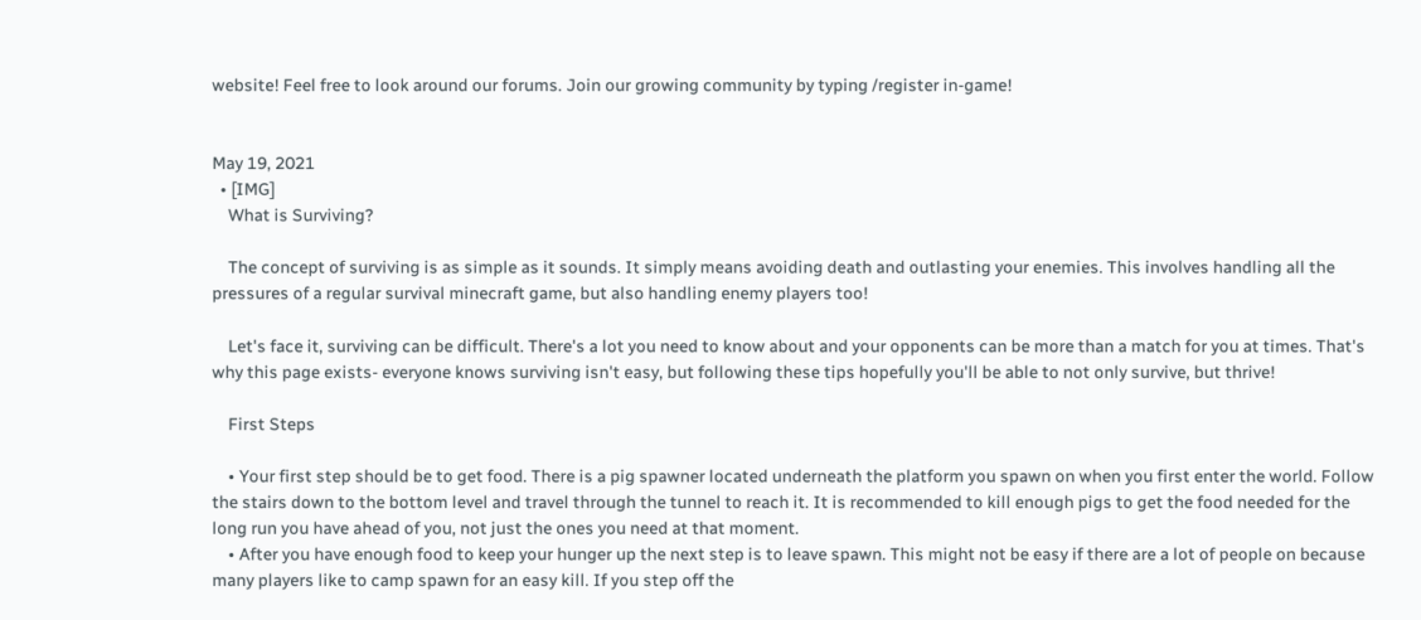website! Feel free to look around our forums. Join our growing community by typing /register in-game!


May 19, 2021
  • [IMG]
    What is Surviving?

    The concept of surviving is as simple as it sounds. It simply means avoiding death and outlasting your enemies. This involves handling all the pressures of a regular survival minecraft game, but also handling enemy players too!

    Let's face it, surviving can be difficult. There's a lot you need to know about and your opponents can be more than a match for you at times. That's why this page exists- everyone knows surviving isn't easy, but following these tips hopefully you'll be able to not only survive, but thrive!

    First Steps

    • Your first step should be to get food. There is a pig spawner located underneath the platform you spawn on when you first enter the world. Follow the stairs down to the bottom level and travel through the tunnel to reach it. It is recommended to kill enough pigs to get the food needed for the long run you have ahead of you, not just the ones you need at that moment.
    • After you have enough food to keep your hunger up the next step is to leave spawn. This might not be easy if there are a lot of people on because many players like to camp spawn for an easy kill. If you step off the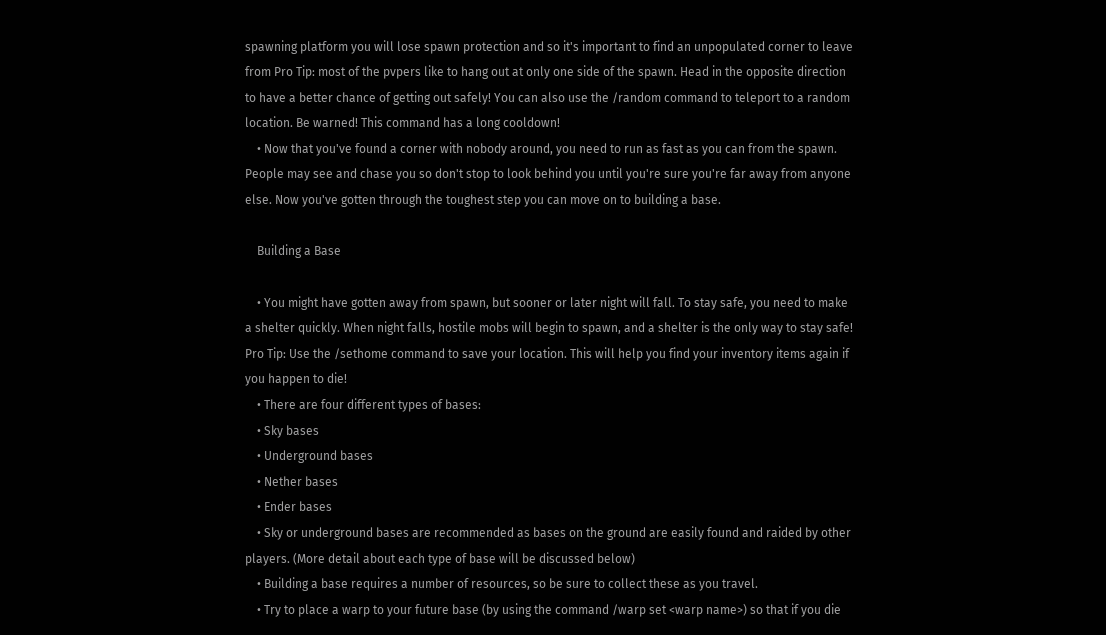spawning platform you will lose spawn protection and so it's important to find an unpopulated corner to leave from Pro Tip: most of the pvpers like to hang out at only one side of the spawn. Head in the opposite direction to have a better chance of getting out safely! You can also use the /random command to teleport to a random location. Be warned! This command has a long cooldown!
    • Now that you've found a corner with nobody around, you need to run as fast as you can from the spawn. People may see and chase you so don't stop to look behind you until you're sure you're far away from anyone else. Now you've gotten through the toughest step you can move on to building a base.

    Building a Base

    • You might have gotten away from spawn, but sooner or later night will fall. To stay safe, you need to make a shelter quickly. When night falls, hostile mobs will begin to spawn, and a shelter is the only way to stay safe! Pro Tip: Use the /sethome command to save your location. This will help you find your inventory items again if you happen to die!
    • There are four different types of bases:
    • Sky bases
    • Underground bases
    • Nether bases
    • Ender bases
    • Sky or underground bases are recommended as bases on the ground are easily found and raided by other players. (More detail about each type of base will be discussed below)
    • Building a base requires a number of resources, so be sure to collect these as you travel.
    • Try to place a warp to your future base (by using the command /warp set <warp name>) so that if you die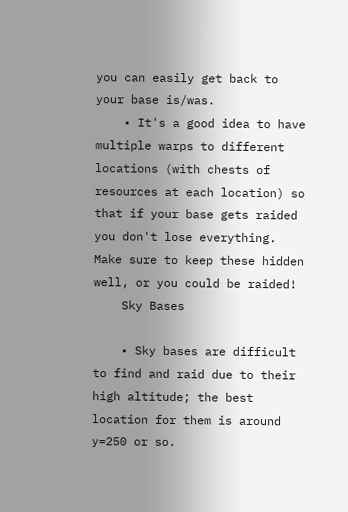you can easily get back to your base is/was.
    • It's a good idea to have multiple warps to different locations (with chests of resources at each location) so that if your base gets raided you don't lose everything. Make sure to keep these hidden well, or you could be raided!
    Sky Bases

    • Sky bases are difficult to find and raid due to their high altitude; the best location for them is around y=250 or so.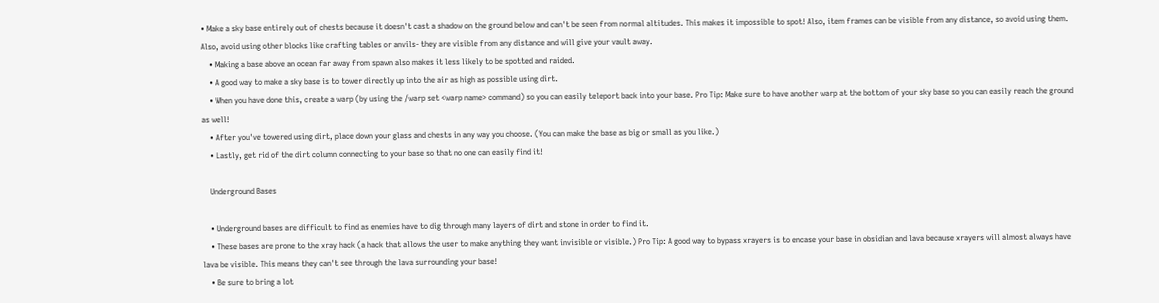• Make a sky base entirely out of chests because it doesn't cast a shadow on the ground below and can't be seen from normal altitudes. This makes it impossible to spot! Also, item frames can be visible from any distance, so avoid using them. Also, avoid using other blocks like crafting tables or anvils- they are visible from any distance and will give your vault away.
    • Making a base above an ocean far away from spawn also makes it less likely to be spotted and raided.
    • A good way to make a sky base is to tower directly up into the air as high as possible using dirt.
    • When you have done this, create a warp (by using the /warp set <warp name> command) so you can easily teleport back into your base. Pro Tip: Make sure to have another warp at the bottom of your sky base so you can easily reach the ground as well!
    • After you've towered using dirt, place down your glass and chests in any way you choose. (You can make the base as big or small as you like.)
    • Lastly, get rid of the dirt column connecting to your base so that no one can easily find it!

    Underground Bases

    • Underground bases are difficult to find as enemies have to dig through many layers of dirt and stone in order to find it.
    • These bases are prone to the xray hack (a hack that allows the user to make anything they want invisible or visible.) Pro Tip: A good way to bypass xrayers is to encase your base in obsidian and lava because xrayers will almost always have lava be visible. This means they can't see through the lava surrounding your base!
    • Be sure to bring a lot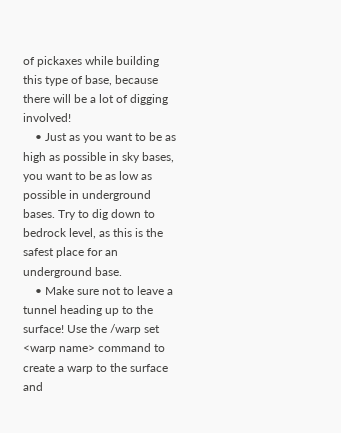of pickaxes while building this type of base, because there will be a lot of digging involved!
    • Just as you want to be as high as possible in sky bases, you want to be as low as possible in underground bases. Try to dig down to bedrock level, as this is the safest place for an underground base.
    • Make sure not to leave a tunnel heading up to the surface! Use the /warp set <warp name> command to create a warp to the surface and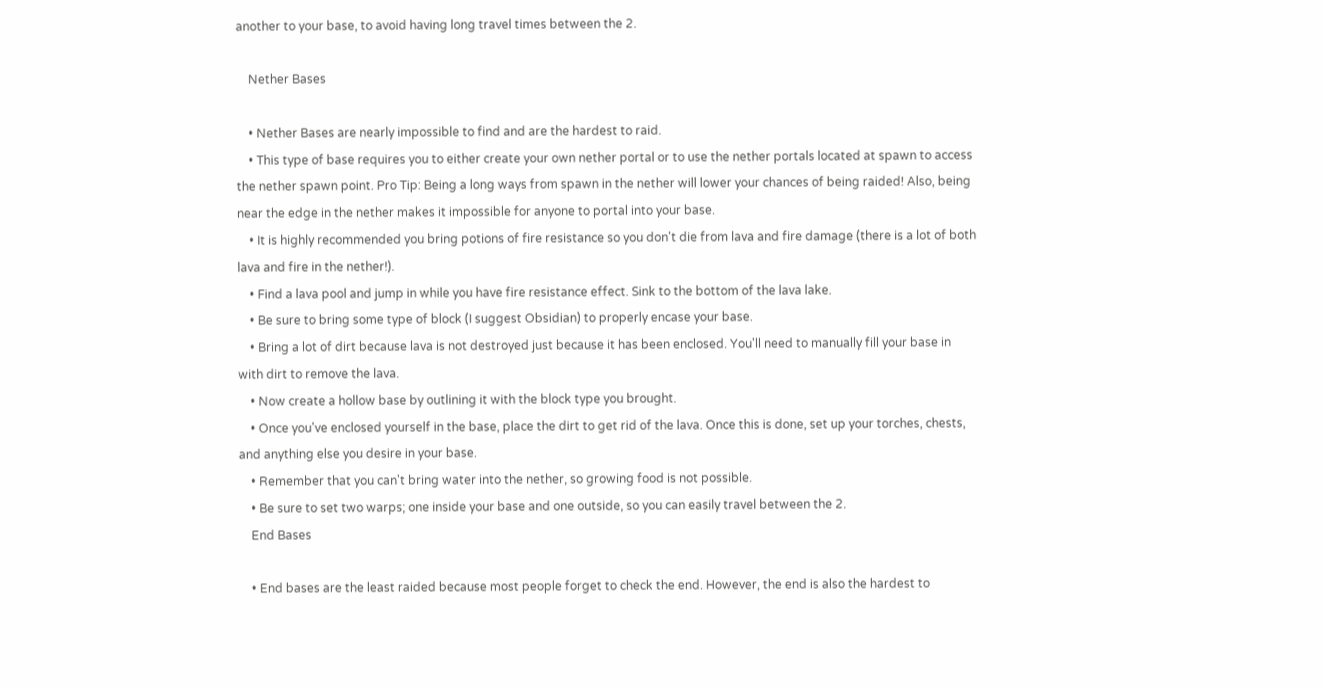another to your base, to avoid having long travel times between the 2.

    Nether Bases

    • Nether Bases are nearly impossible to find and are the hardest to raid.
    • This type of base requires you to either create your own nether portal or to use the nether portals located at spawn to access the nether spawn point. Pro Tip: Being a long ways from spawn in the nether will lower your chances of being raided! Also, being near the edge in the nether makes it impossible for anyone to portal into your base.
    • It is highly recommended you bring potions of fire resistance so you don't die from lava and fire damage (there is a lot of both lava and fire in the nether!).
    • Find a lava pool and jump in while you have fire resistance effect. Sink to the bottom of the lava lake.
    • Be sure to bring some type of block (I suggest Obsidian) to properly encase your base.
    • Bring a lot of dirt because lava is not destroyed just because it has been enclosed. You'll need to manually fill your base in with dirt to remove the lava.
    • Now create a hollow base by outlining it with the block type you brought.
    • Once you've enclosed yourself in the base, place the dirt to get rid of the lava. Once this is done, set up your torches, chests, and anything else you desire in your base.
    • Remember that you can't bring water into the nether, so growing food is not possible.
    • Be sure to set two warps; one inside your base and one outside, so you can easily travel between the 2.
    End Bases

    • End bases are the least raided because most people forget to check the end. However, the end is also the hardest to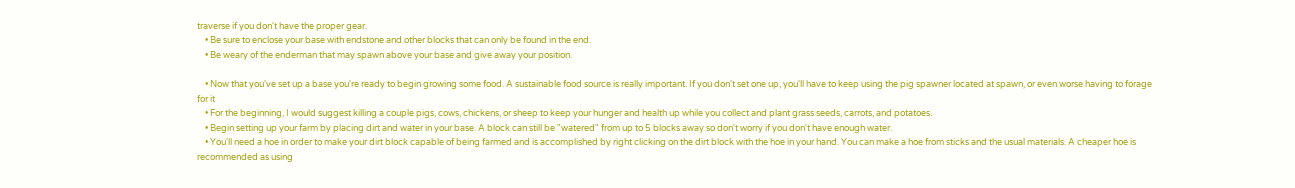traverse if you don't have the proper gear.
    • Be sure to enclose your base with endstone and other blocks that can only be found in the end.
    • Be weary of the enderman that may spawn above your base and give away your position.

    • Now that you've set up a base you're ready to begin growing some food. A sustainable food source is really important. If you don't set one up, you'll have to keep using the pig spawner located at spawn, or even worse having to forage for it
    • For the beginning, I would suggest killing a couple pigs, cows, chickens, or sheep to keep your hunger and health up while you collect and plant grass seeds, carrots, and potatoes.
    • Begin setting up your farm by placing dirt and water in your base. A block can still be "watered" from up to 5 blocks away so don't worry if you don't have enough water.
    • You'll need a hoe in order to make your dirt block capable of being farmed and is accomplished by right clicking on the dirt block with the hoe in your hand. You can make a hoe from sticks and the usual materials. A cheaper hoe is recommended as using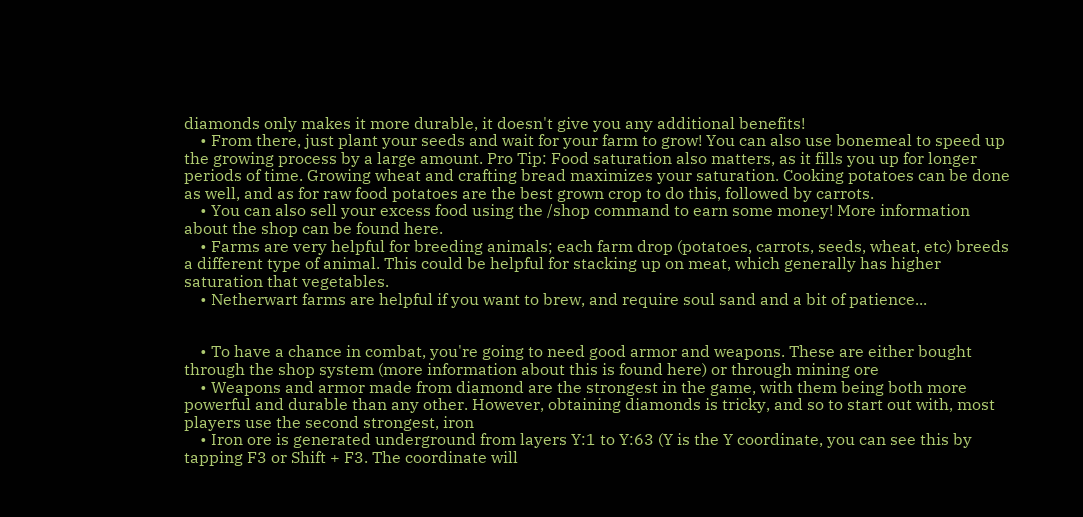diamonds only makes it more durable, it doesn't give you any additional benefits!
    • From there, just plant your seeds and wait for your farm to grow! You can also use bonemeal to speed up the growing process by a large amount. Pro Tip: Food saturation also matters, as it fills you up for longer periods of time. Growing wheat and crafting bread maximizes your saturation. Cooking potatoes can be done as well, and as for raw food potatoes are the best grown crop to do this, followed by carrots.
    • You can also sell your excess food using the /shop command to earn some money! More information about the shop can be found here.
    • Farms are very helpful for breeding animals; each farm drop (potatoes, carrots, seeds, wheat, etc) breeds a different type of animal. This could be helpful for stacking up on meat, which generally has higher saturation that vegetables.
    • Netherwart farms are helpful if you want to brew, and require soul sand and a bit of patience...


    • To have a chance in combat, you're going to need good armor and weapons. These are either bought through the shop system (more information about this is found here) or through mining ore
    • Weapons and armor made from diamond are the strongest in the game, with them being both more powerful and durable than any other. However, obtaining diamonds is tricky, and so to start out with, most players use the second strongest, iron
    • Iron ore is generated underground from layers Y:1 to Y:63 (Y is the Y coordinate, you can see this by tapping F3 or Shift + F3. The coordinate will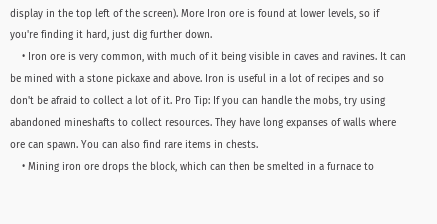display in the top left of the screen). More Iron ore is found at lower levels, so if you're finding it hard, just dig further down.
    • Iron ore is very common, with much of it being visible in caves and ravines. It can be mined with a stone pickaxe and above. Iron is useful in a lot of recipes and so don't be afraid to collect a lot of it. Pro Tip: If you can handle the mobs, try using abandoned mineshafts to collect resources. They have long expanses of walls where ore can spawn. You can also find rare items in chests.
    • Mining iron ore drops the block, which can then be smelted in a furnace to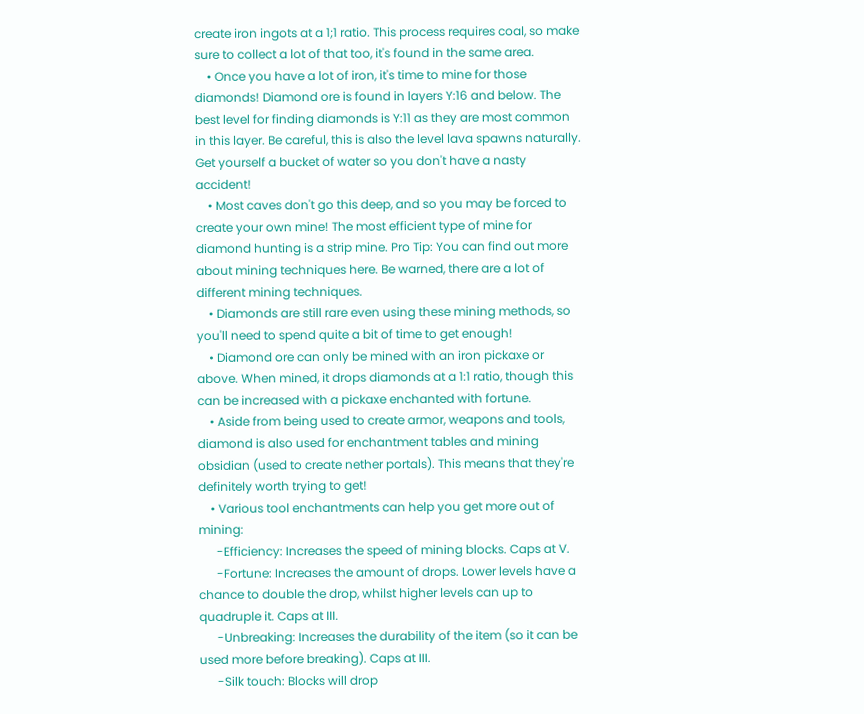create iron ingots at a 1;1 ratio. This process requires coal, so make sure to collect a lot of that too, it's found in the same area.
    • Once you have a lot of iron, it's time to mine for those diamonds! Diamond ore is found in layers Y:16 and below. The best level for finding diamonds is Y:11 as they are most common in this layer. Be careful, this is also the level lava spawns naturally. Get yourself a bucket of water so you don't have a nasty accident!
    • Most caves don't go this deep, and so you may be forced to create your own mine! The most efficient type of mine for diamond hunting is a strip mine. Pro Tip: You can find out more about mining techniques here. Be warned, there are a lot of different mining techniques.
    • Diamonds are still rare even using these mining methods, so you'll need to spend quite a bit of time to get enough!
    • Diamond ore can only be mined with an iron pickaxe or above. When mined, it drops diamonds at a 1:1 ratio, though this can be increased with a pickaxe enchanted with fortune.
    • Aside from being used to create armor, weapons and tools, diamond is also used for enchantment tables and mining obsidian (used to create nether portals). This means that they're definitely worth trying to get!
    • Various tool enchantments can help you get more out of mining:
      -Efficiency: Increases the speed of mining blocks. Caps at V.
      -Fortune: Increases the amount of drops. Lower levels have a chance to double the drop, whilst higher levels can up to quadruple it. Caps at III.
      -Unbreaking: Increases the durability of the item (so it can be used more before breaking). Caps at III.
      -Silk touch: Blocks will drop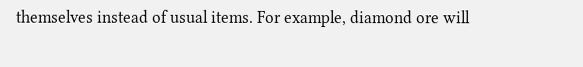themselves instead of usual items. For example, diamond ore will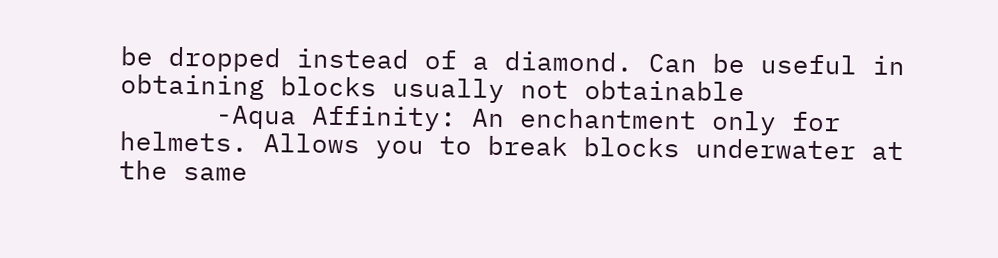be dropped instead of a diamond. Can be useful in obtaining blocks usually not obtainable
      -Aqua Affinity: An enchantment only for helmets. Allows you to break blocks underwater at the same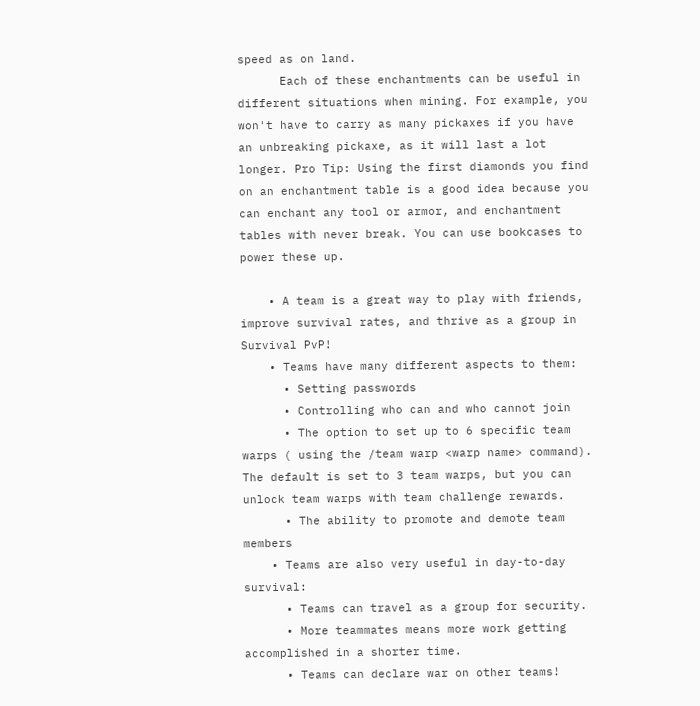speed as on land.
      Each of these enchantments can be useful in different situations when mining. For example, you won't have to carry as many pickaxes if you have an unbreaking pickaxe, as it will last a lot longer. Pro Tip: Using the first diamonds you find on an enchantment table is a good idea because you can enchant any tool or armor, and enchantment tables with never break. You can use bookcases to power these up.

    • A team is a great way to play with friends, improve survival rates, and thrive as a group in Survival PvP!
    • Teams have many different aspects to them:
      • Setting passwords
      • Controlling who can and who cannot join
      • The option to set up to 6 specific team warps ( using the /team warp <warp name> command). The default is set to 3 team warps, but you can unlock team warps with team challenge rewards.
      • The ability to promote and demote team members
    • Teams are also very useful in day-to-day survival:
      • Teams can travel as a group for security.
      • More teammates means more work getting accomplished in a shorter time.
      • Teams can declare war on other teams!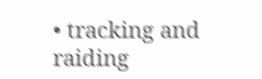• tracking and raiding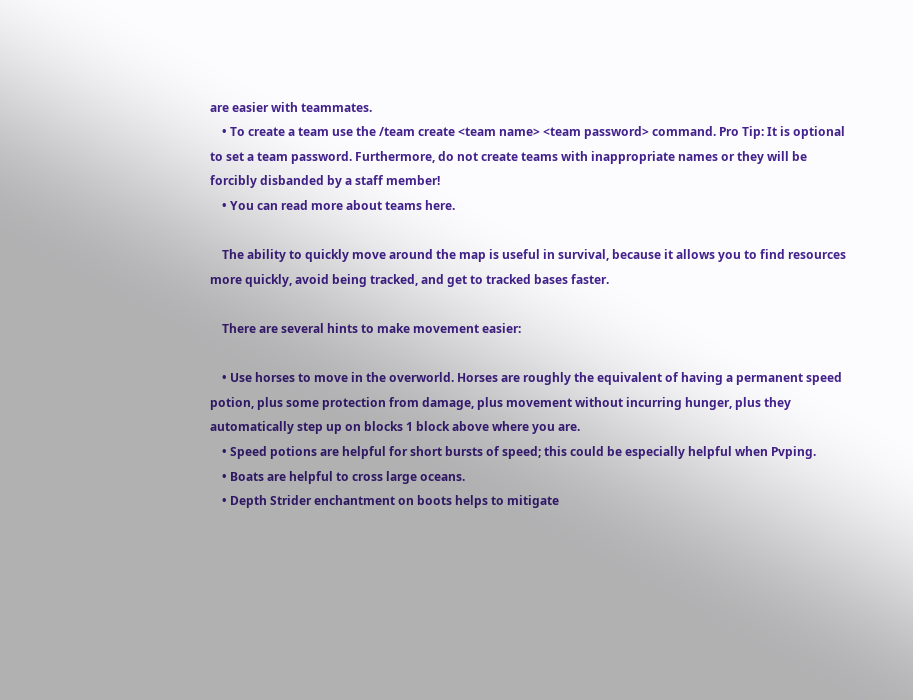are easier with teammates.
    • To create a team use the /team create <team name> <team password> command. Pro Tip: It is optional to set a team password. Furthermore, do not create teams with inappropriate names or they will be forcibly disbanded by a staff member!
    • You can read more about teams here.

    The ability to quickly move around the map is useful in survival, because it allows you to find resources more quickly, avoid being tracked, and get to tracked bases faster.

    There are several hints to make movement easier:

    • Use horses to move in the overworld. Horses are roughly the equivalent of having a permanent speed potion, plus some protection from damage, plus movement without incurring hunger, plus they automatically step up on blocks 1 block above where you are.
    • Speed potions are helpful for short bursts of speed; this could be especially helpful when Pvping.
    • Boats are helpful to cross large oceans.
    • Depth Strider enchantment on boots helps to mitigate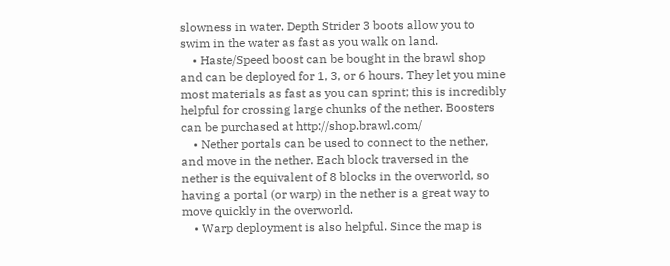slowness in water. Depth Strider 3 boots allow you to swim in the water as fast as you walk on land.
    • Haste/Speed boost can be bought in the brawl shop and can be deployed for 1, 3, or 6 hours. They let you mine most materials as fast as you can sprint; this is incredibly helpful for crossing large chunks of the nether. Boosters can be purchased at http://shop.brawl.com/
    • Nether portals can be used to connect to the nether, and move in the nether. Each block traversed in the nether is the equivalent of 8 blocks in the overworld, so having a portal (or warp) in the nether is a great way to move quickly in the overworld.
    • Warp deployment is also helpful. Since the map is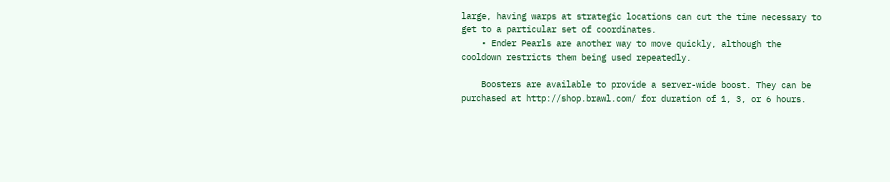large, having warps at strategic locations can cut the time necessary to get to a particular set of coordinates.
    • Ender Pearls are another way to move quickly, although the cooldown restricts them being used repeatedly.

    Boosters are available to provide a server-wide boost. They can be purchased at http://shop.brawl.com/ for duration of 1, 3, or 6 hours.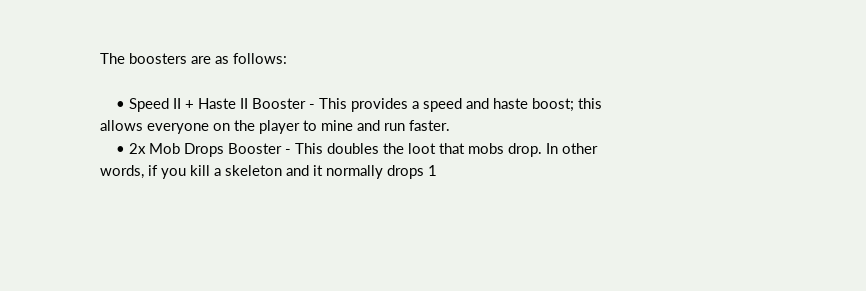The boosters are as follows:

    • Speed II + Haste II Booster - This provides a speed and haste boost; this allows everyone on the player to mine and run faster.
    • 2x Mob Drops Booster - This doubles the loot that mobs drop. In other words, if you kill a skeleton and it normally drops 1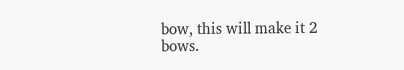bow, this will make it 2 bows.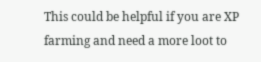This could be helpful if you are XP farming and need a more loot to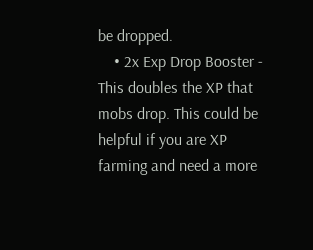be dropped.
    • 2x Exp Drop Booster - This doubles the XP that mobs drop. This could be helpful if you are XP farming and need a more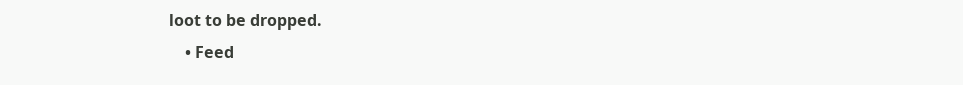loot to be dropped.
    • Feed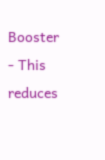Booster - This reduces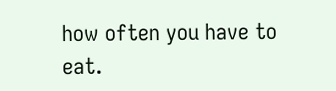how often you have to eat.